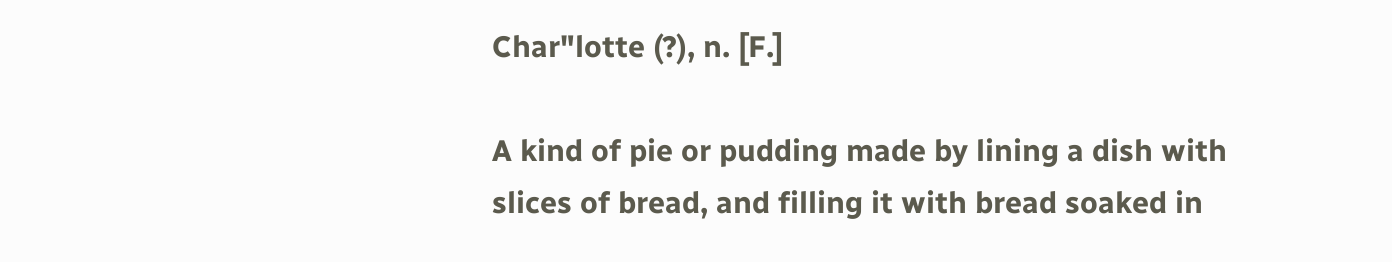Char"lotte (?), n. [F.]

A kind of pie or pudding made by lining a dish with slices of bread, and filling it with bread soaked in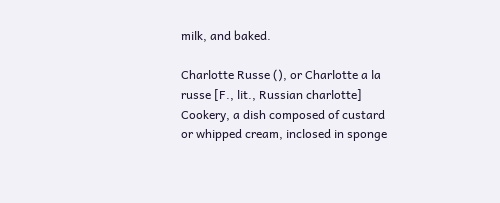milk, and baked.

Charlotte Russe (), or Charlotte a la russe [F., lit., Russian charlotte] Cookery, a dish composed of custard or whipped cream, inclosed in sponge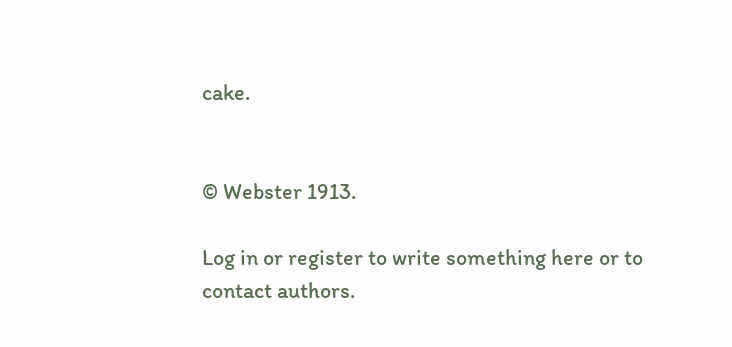cake.


© Webster 1913.

Log in or register to write something here or to contact authors.